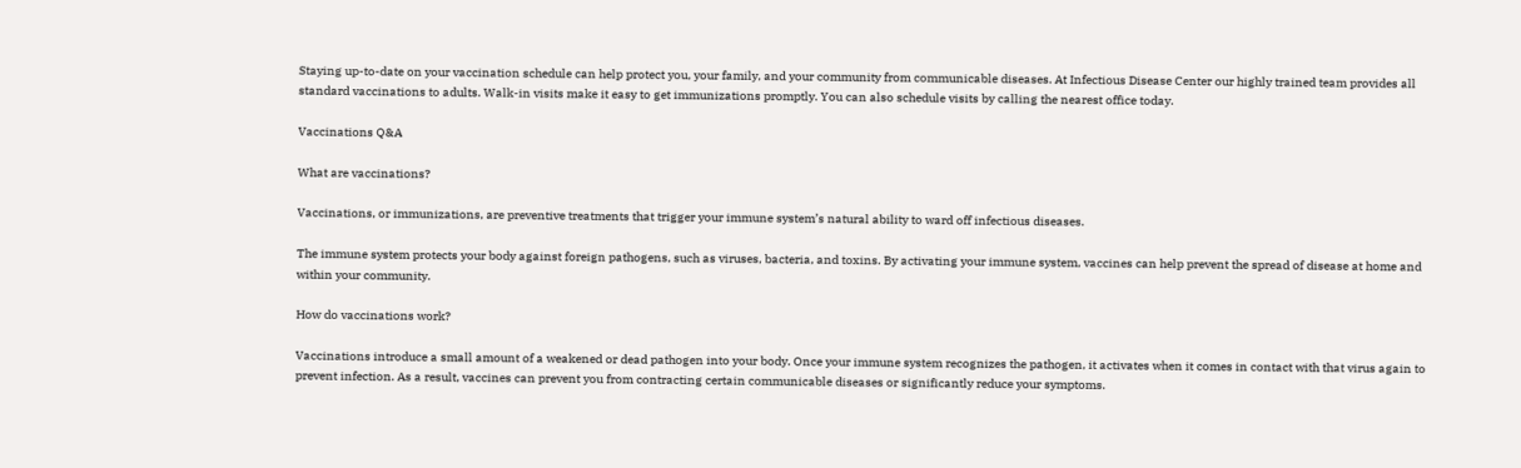Staying up-to-date on your vaccination schedule can help protect you, your family, and your community from communicable diseases. At Infectious Disease Center our highly trained team provides all standard vaccinations to adults. Walk-in visits make it easy to get immunizations promptly. You can also schedule visits by calling the nearest office today.

Vaccinations Q&A

What are vaccinations?

Vaccinations, or immunizations, are preventive treatments that trigger your immune system’s natural ability to ward off infectious diseases.

The immune system protects your body against foreign pathogens, such as viruses, bacteria, and toxins. By activating your immune system, vaccines can help prevent the spread of disease at home and within your community.

How do vaccinations work?

Vaccinations introduce a small amount of a weakened or dead pathogen into your body. Once your immune system recognizes the pathogen, it activates when it comes in contact with that virus again to prevent infection. As a result, vaccines can prevent you from contracting certain communicable diseases or significantly reduce your symptoms.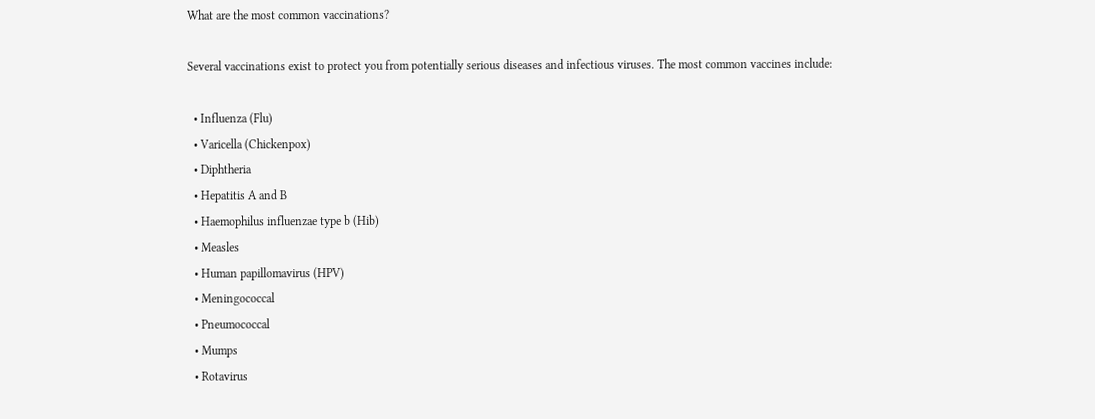What are the most common vaccinations?

Several vaccinations exist to protect you from potentially serious diseases and infectious viruses. The most common vaccines include:

  • Influenza (Flu)
  • Varicella (Chickenpox)
  • Diphtheria
  • Hepatitis A and B
  • Haemophilus influenzae type b (Hib)
  • Measles
  • Human papillomavirus (HPV)
  • Meningococcal
  • Pneumococcal
  • Mumps
  • Rotavirus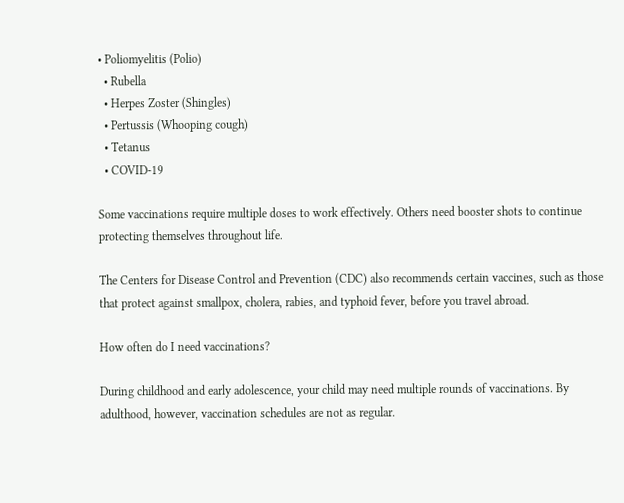• Poliomyelitis (Polio)
  • Rubella
  • Herpes Zoster (Shingles)
  • Pertussis (Whooping cough)
  • Tetanus
  • COVID-19

Some vaccinations require multiple doses to work effectively. Others need booster shots to continue protecting themselves throughout life.

The Centers for Disease Control and Prevention (CDC) also recommends certain vaccines, such as those that protect against smallpox, cholera, rabies, and typhoid fever, before you travel abroad.

How often do I need vaccinations?

During childhood and early adolescence, your child may need multiple rounds of vaccinations. By adulthood, however, vaccination schedules are not as regular.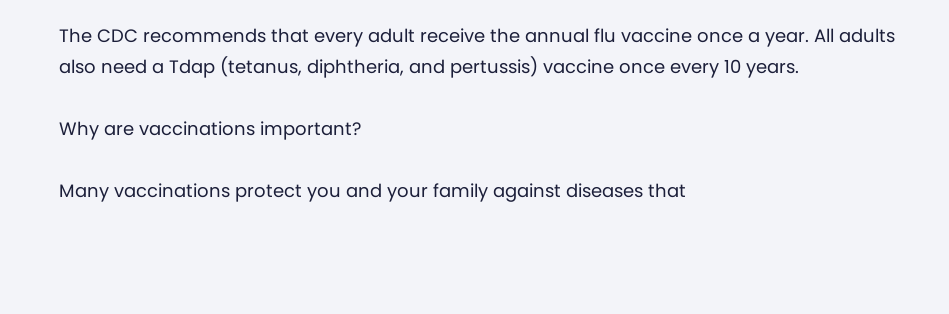The CDC recommends that every adult receive the annual flu vaccine once a year. All adults also need a Tdap (tetanus, diphtheria, and pertussis) vaccine once every 10 years.

Why are vaccinations important?

Many vaccinations protect you and your family against diseases that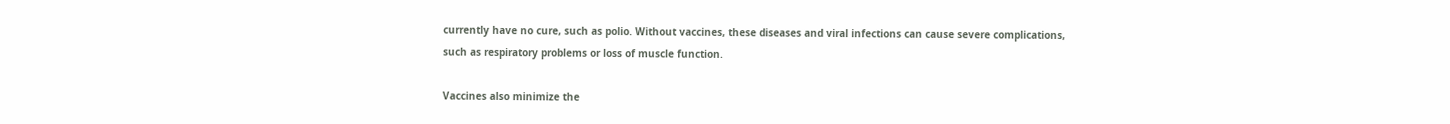currently have no cure, such as polio. Without vaccines, these diseases and viral infections can cause severe complications, such as respiratory problems or loss of muscle function.

Vaccines also minimize the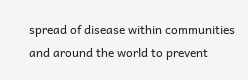spread of disease within communities and around the world to prevent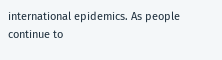international epidemics. As people continue to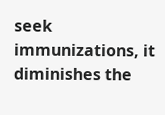seek immunizations, it diminishes the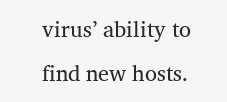virus’ ability to find new hosts.